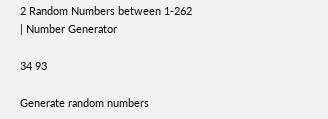2 Random Numbers between 1-262 | Number Generator

34 93

Generate random numbers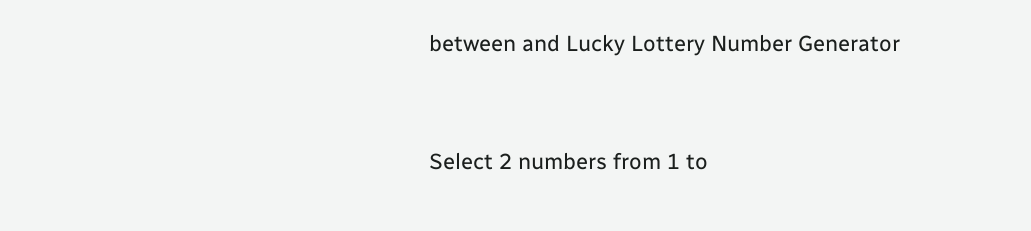between and Lucky Lottery Number Generator


Select 2 numbers from 1 to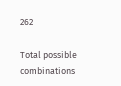262

Total possible combinations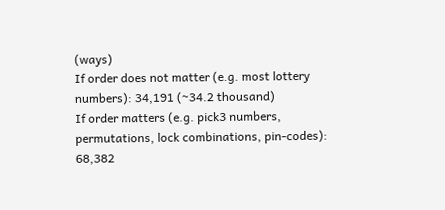(ways)
If order does not matter (e.g. most lottery numbers): 34,191 (~34.2 thousand)
If order matters (e.g. pick3 numbers, permutations, lock combinations, pin-codes): 68,382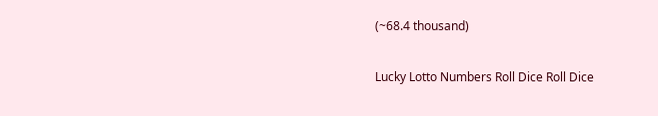(~68.4 thousand)

Lucky Lotto Numbers Roll Dice Roll Dice